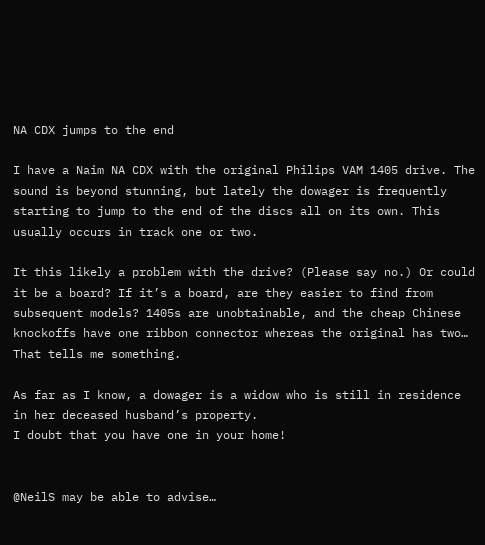NA CDX jumps to the end

I have a Naim NA CDX with the original Philips VAM 1405 drive. The sound is beyond stunning, but lately the dowager is frequently starting to jump to the end of the discs all on its own. This usually occurs in track one or two.

It this likely a problem with the drive? (Please say no.) Or could it be a board? If it’s a board, are they easier to find from subsequent models? 1405s are unobtainable, and the cheap Chinese knockoffs have one ribbon connector whereas the original has two… That tells me something.

As far as I know, a dowager is a widow who is still in residence in her deceased husband’s property.
I doubt that you have one in your home!


@NeilS may be able to advise…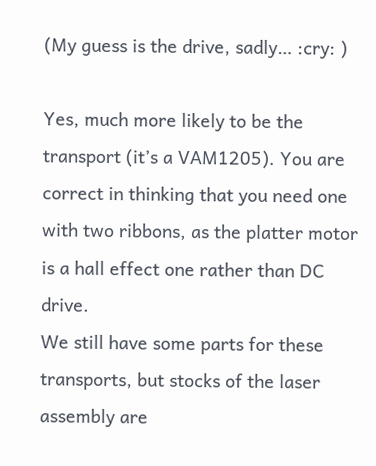(My guess is the drive, sadly… :cry: )

Yes, much more likely to be the transport (it’s a VAM1205). You are correct in thinking that you need one with two ribbons, as the platter motor is a hall effect one rather than DC drive.
We still have some parts for these transports, but stocks of the laser assembly are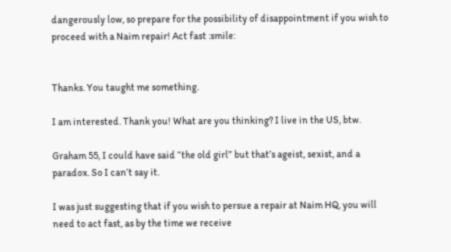dangerously low, so prepare for the possibility of disappointment if you wish to proceed with a Naim repair! Act fast :smile:


Thanks. You taught me something.

I am interested. Thank you! What are you thinking? I live in the US, btw.

Graham 55, I could have said “the old girl” but that’s ageist, sexist, and a paradox. So I can’t say it.

I was just suggesting that if you wish to persue a repair at Naim HQ, you will need to act fast, as by the time we receive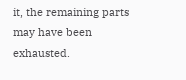it, the remaining parts may have been exhausted.